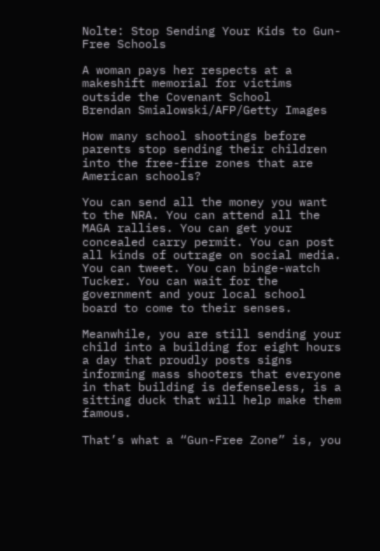Nolte: Stop Sending Your Kids to Gun-Free Schools

A woman pays her respects at a makeshift memorial for victims outside the Covenant School
Brendan Smialowski/AFP/Getty Images

How many school shootings before parents stop sending their children into the free-fire zones that are American schools?

You can send all the money you want to the NRA. You can attend all the MAGA rallies. You can get your concealed carry permit. You can post all kinds of outrage on social media. You can tweet. You can binge-watch Tucker. You can wait for the government and your local school board to come to their senses.

Meanwhile, you are still sending your child into a building for eight hours a day that proudly posts signs informing mass shooters that everyone in that building is defenseless, is a sitting duck that will help make them famous.

That’s what a “Gun-Free Zone” is, you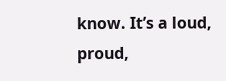know. It’s a loud, proud,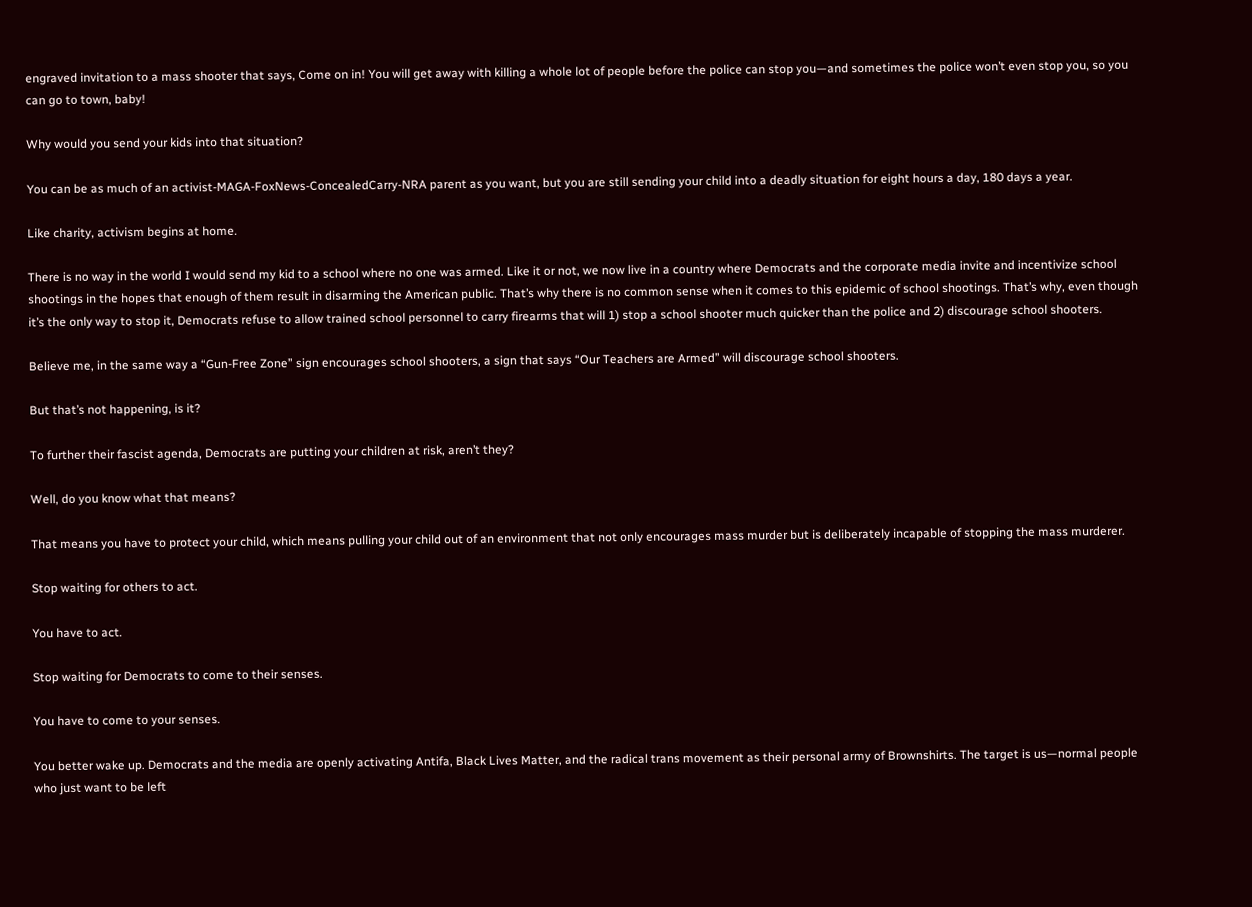engraved invitation to a mass shooter that says, Come on in! You will get away with killing a whole lot of people before the police can stop you—and sometimes the police won’t even stop you, so you can go to town, baby!

Why would you send your kids into that situation?

You can be as much of an activist-MAGA-FoxNews-ConcealedCarry-NRA parent as you want, but you are still sending your child into a deadly situation for eight hours a day, 180 days a year.

Like charity, activism begins at home.

There is no way in the world I would send my kid to a school where no one was armed. Like it or not, we now live in a country where Democrats and the corporate media invite and incentivize school shootings in the hopes that enough of them result in disarming the American public. That’s why there is no common sense when it comes to this epidemic of school shootings. That’s why, even though it’s the only way to stop it, Democrats refuse to allow trained school personnel to carry firearms that will 1) stop a school shooter much quicker than the police and 2) discourage school shooters.

Believe me, in the same way a “Gun-Free Zone” sign encourages school shooters, a sign that says “Our Teachers are Armed” will discourage school shooters.

But that’s not happening, is it?

To further their fascist agenda, Democrats are putting your children at risk, aren’t they?

Well, do you know what that means?

That means you have to protect your child, which means pulling your child out of an environment that not only encourages mass murder but is deliberately incapable of stopping the mass murderer.

Stop waiting for others to act.

You have to act.

Stop waiting for Democrats to come to their senses.

You have to come to your senses.

You better wake up. Democrats and the media are openly activating Antifa, Black Lives Matter, and the radical trans movement as their personal army of Brownshirts. The target is us—normal people who just want to be left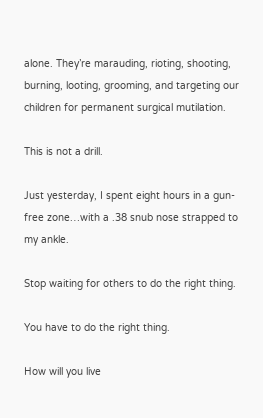alone. They’re marauding, rioting, shooting, burning, looting, grooming, and targeting our children for permanent surgical mutilation.

This is not a drill.

Just yesterday, I spent eight hours in a gun-free zone…with a .38 snub nose strapped to my ankle.

Stop waiting for others to do the right thing.

You have to do the right thing.

How will you live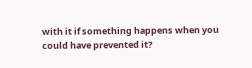with it if something happens when you could have prevented it?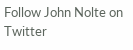Follow John Nolte on Twitter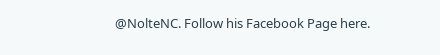@NolteNC. Follow his Facebook Page here.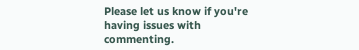Please let us know if you're having issues with commenting.